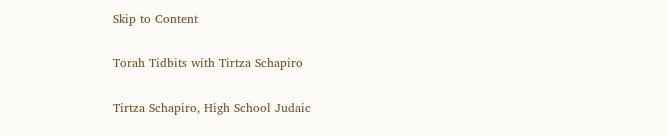Skip to Content

Torah Tidbits with Tirtza Schapiro

Tirtza Schapiro, High School Judaic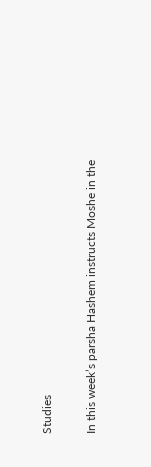Studies

In this week’s parsha Hashem instructs Moshe in the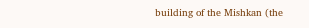building of the Mishkan (the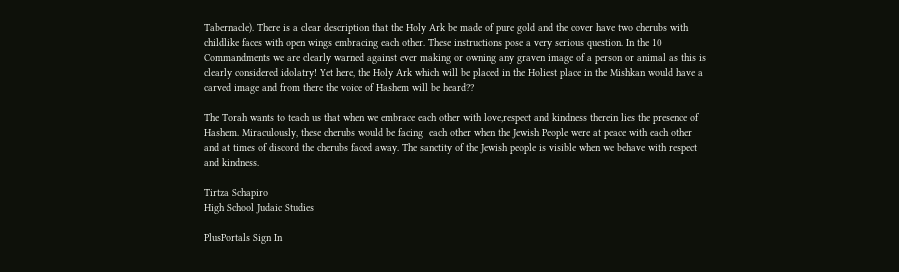Tabernacle). There is a clear description that the Holy Ark be made of pure gold and the cover have two cherubs with childlike faces with open wings embracing each other. These instructions pose a very serious question. In the 10 Commandments we are clearly warned against ever making or owning any graven image of a person or animal as this is clearly considered idolatry! Yet here, the Holy Ark which will be placed in the Holiest place in the Mishkan would have a carved image and from there the voice of Hashem will be heard??

The Torah wants to teach us that when we embrace each other with love,respect and kindness therein lies the presence of Hashem. Miraculously, these cherubs would be facing  each other when the Jewish People were at peace with each other and at times of discord the cherubs faced away. The sanctity of the Jewish people is visible when we behave with respect and kindness.

Tirtza Schapiro
High School Judaic Studies

PlusPortals Sign In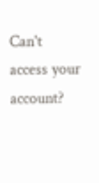Can't access your account?